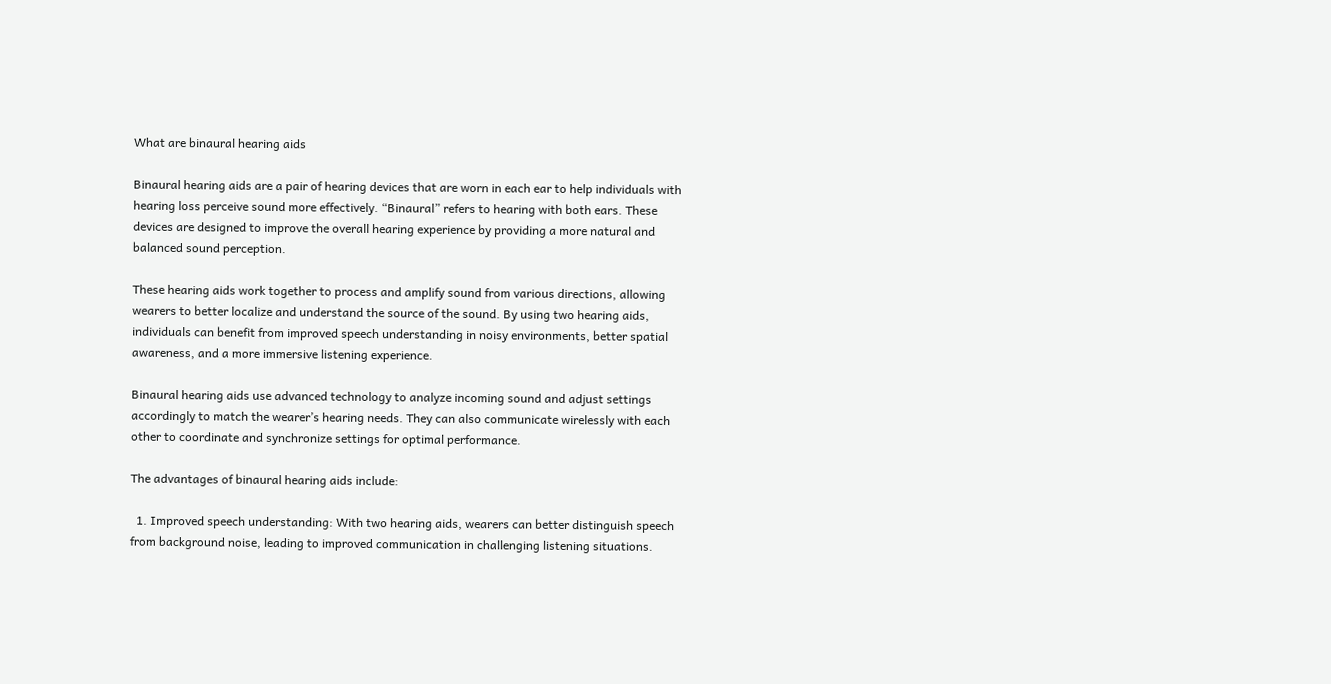What are binaural hearing aids

Binaural hearing aids are a pair of hearing devices that are worn in each ear to help individuals with hearing loss perceive sound more effectively. “Binaural” refers to hearing with both ears. These devices are designed to improve the overall hearing experience by providing a more natural and balanced sound perception.

These hearing aids work together to process and amplify sound from various directions, allowing wearers to better localize and understand the source of the sound. By using two hearing aids, individuals can benefit from improved speech understanding in noisy environments, better spatial awareness, and a more immersive listening experience.

Binaural hearing aids use advanced technology to analyze incoming sound and adjust settings accordingly to match the wearer’s hearing needs. They can also communicate wirelessly with each other to coordinate and synchronize settings for optimal performance.

The advantages of binaural hearing aids include:

  1. Improved speech understanding: With two hearing aids, wearers can better distinguish speech from background noise, leading to improved communication in challenging listening situations.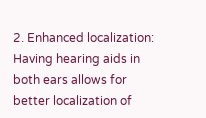2. Enhanced localization: Having hearing aids in both ears allows for better localization of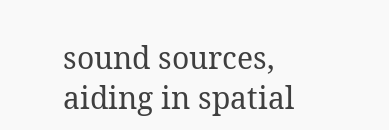sound sources, aiding in spatial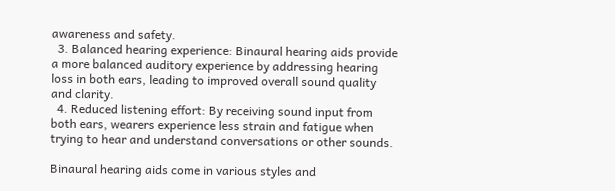awareness and safety.
  3. Balanced hearing experience: Binaural hearing aids provide a more balanced auditory experience by addressing hearing loss in both ears, leading to improved overall sound quality and clarity.
  4. Reduced listening effort: By receiving sound input from both ears, wearers experience less strain and fatigue when trying to hear and understand conversations or other sounds.

Binaural hearing aids come in various styles and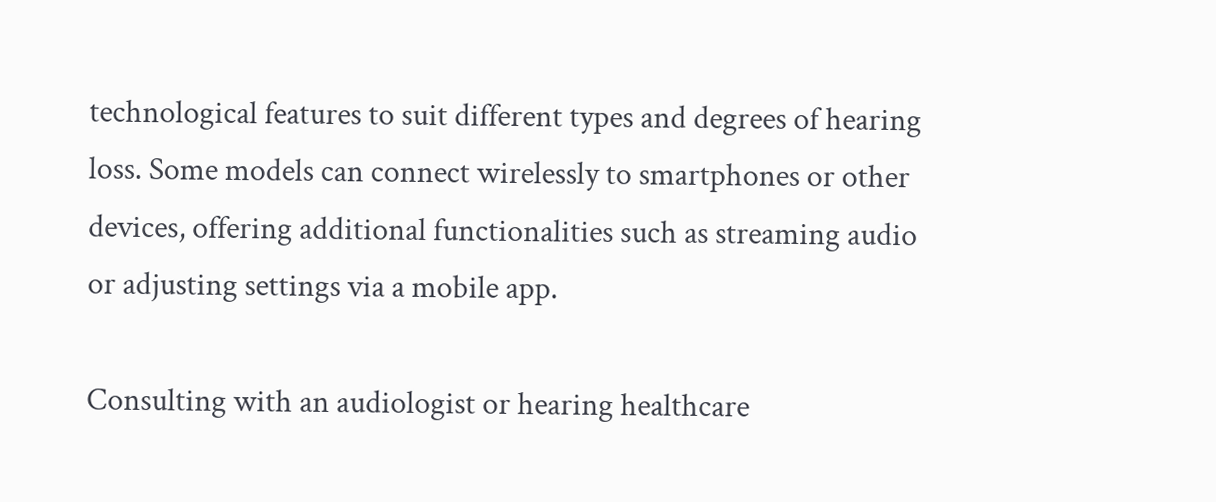technological features to suit different types and degrees of hearing loss. Some models can connect wirelessly to smartphones or other devices, offering additional functionalities such as streaming audio or adjusting settings via a mobile app.

Consulting with an audiologist or hearing healthcare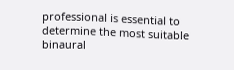professional is essential to determine the most suitable binaural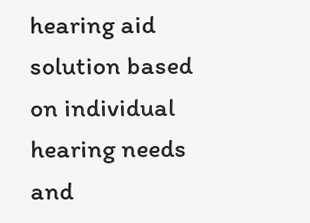hearing aid solution based on individual hearing needs and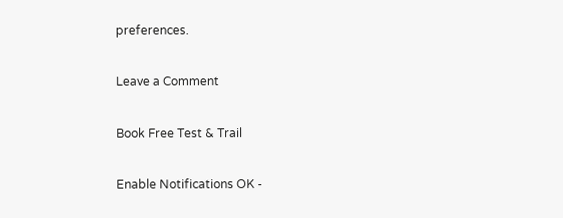preferences.

Leave a Comment

Book Free Test & Trail

Enable Notifications OK -